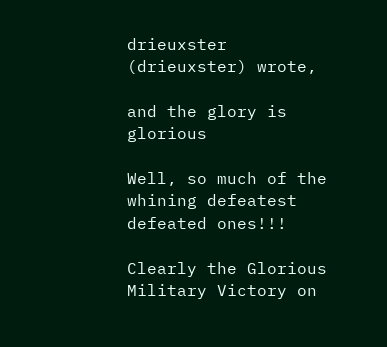drieuxster (drieuxster) wrote,

and the glory is glorious

Well, so much of the whining defeatest defeated ones!!!

Clearly the Glorious Military Victory on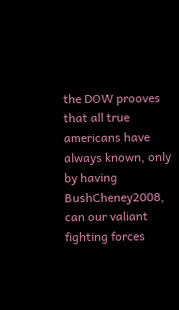the DOW prooves that all true americans have always known, only by having BushCheney2008, can our valiant fighting forces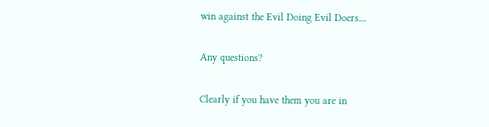win against the Evil Doing Evil Doers....

Any questions?

Clearly if you have them you are in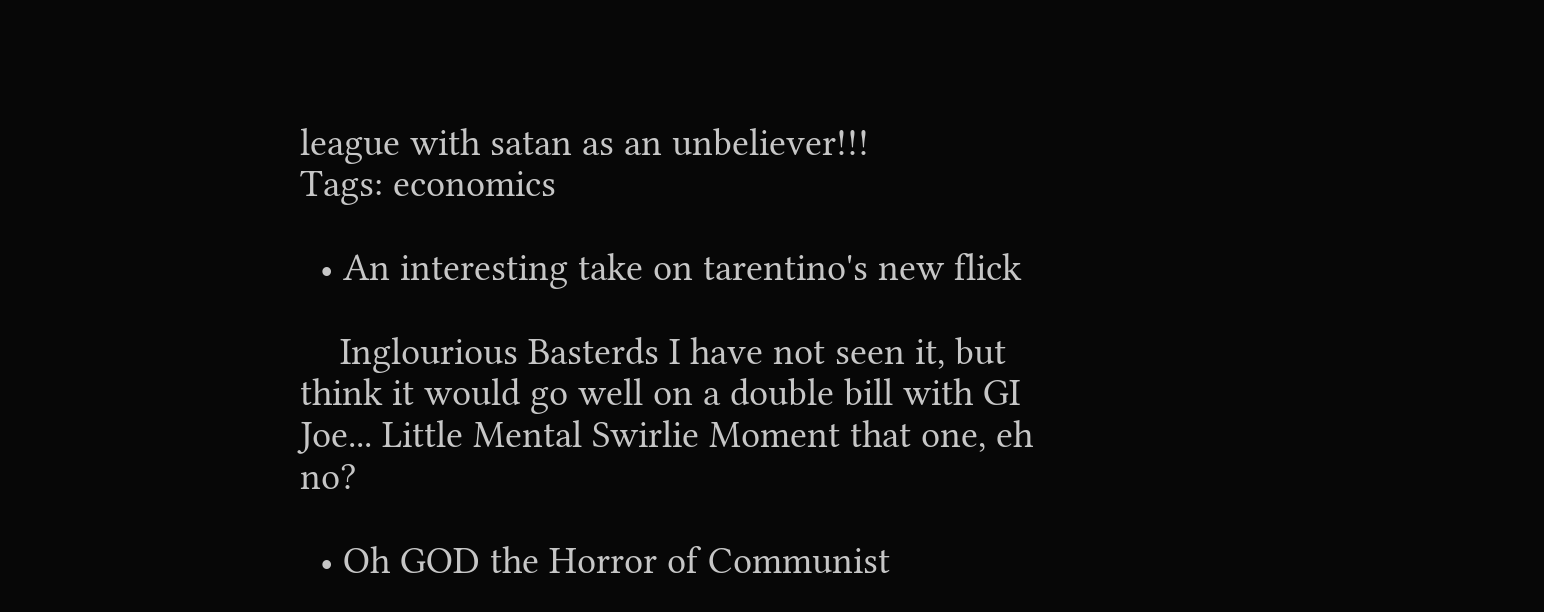league with satan as an unbeliever!!!
Tags: economics

  • An interesting take on tarentino's new flick

    Inglourious Basterds I have not seen it, but think it would go well on a double bill with GI Joe... Little Mental Swirlie Moment that one, eh no?

  • Oh GOD the Horror of Communist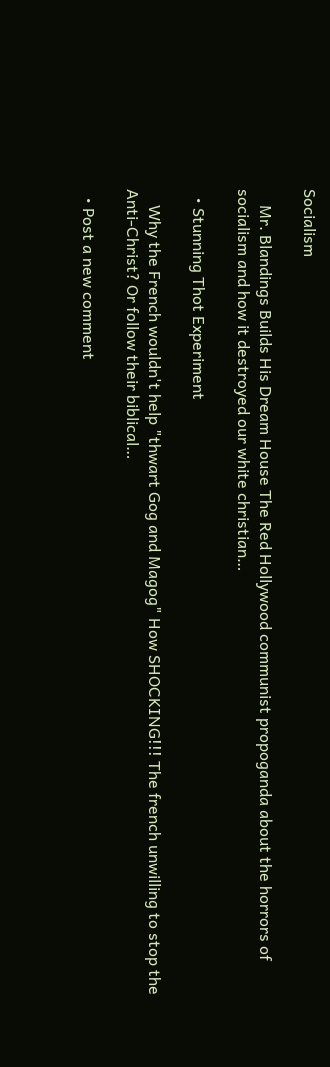Socialism

    Mr. Blandings Builds His Dream House The Red Hollywood communist propoganda about the horrors of socialism and how it destroyed our white christian…

  • Stunning Thot Experiment

    Why the French wouldn't help "thwart Gog and Magog" How SHOCKING!!! The french unwilling to stop the Anti-Christ? Or follow their biblical…

  • Post a new comment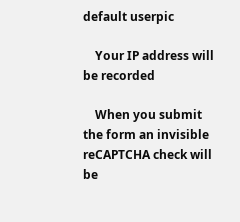default userpic

    Your IP address will be recorded

    When you submit the form an invisible reCAPTCHA check will be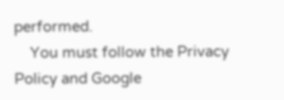performed.
    You must follow the Privacy Policy and Google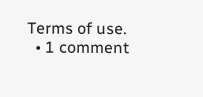Terms of use.
  • 1 comment